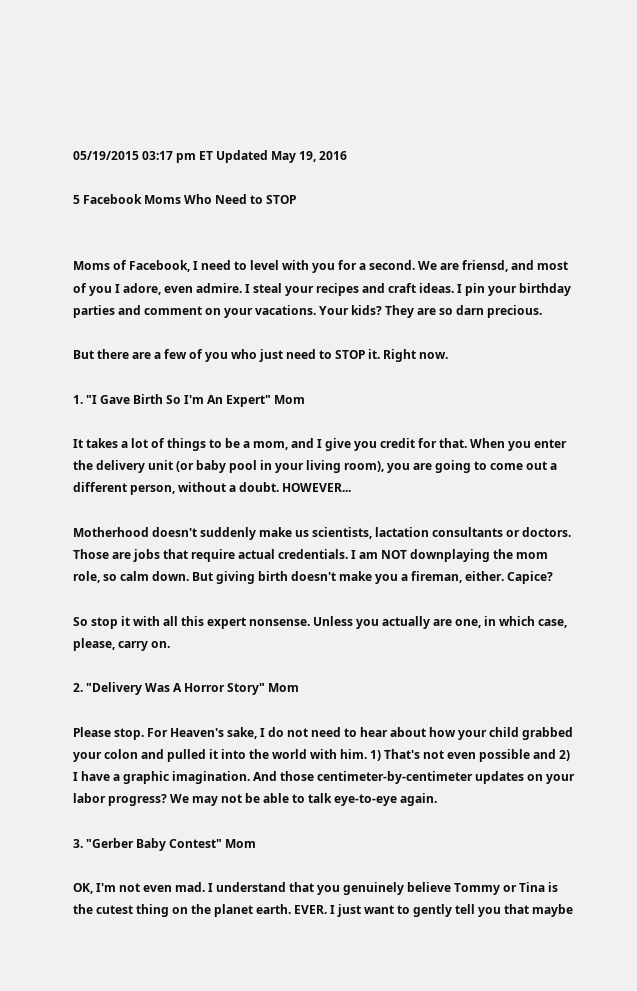05/19/2015 03:17 pm ET Updated May 19, 2016

5 Facebook Moms Who Need to STOP


Moms of Facebook, I need to level with you for a second. We are friensd, and most of you I adore, even admire. I steal your recipes and craft ideas. I pin your birthday parties and comment on your vacations. Your kids? They are so darn precious.

But there are a few of you who just need to STOP it. Right now.

1. "I Gave Birth So I'm An Expert" Mom

It takes a lot of things to be a mom, and I give you credit for that. When you enter the delivery unit (or baby pool in your living room), you are going to come out a different person, without a doubt. HOWEVER...

Motherhood doesn't suddenly make us scientists, lactation consultants or doctors. Those are jobs that require actual credentials. I am NOT downplaying the mom role, so calm down. But giving birth doesn't make you a fireman, either. Capice?

So stop it with all this expert nonsense. Unless you actually are one, in which case, please, carry on.

2. "Delivery Was A Horror Story" Mom

Please stop. For Heaven's sake, I do not need to hear about how your child grabbed your colon and pulled it into the world with him. 1) That's not even possible and 2) I have a graphic imagination. And those centimeter-by-centimeter updates on your labor progress? We may not be able to talk eye-to-eye again.

3. "Gerber Baby Contest" Mom

OK, I'm not even mad. I understand that you genuinely believe Tommy or Tina is the cutest thing on the planet earth. EVER. I just want to gently tell you that maybe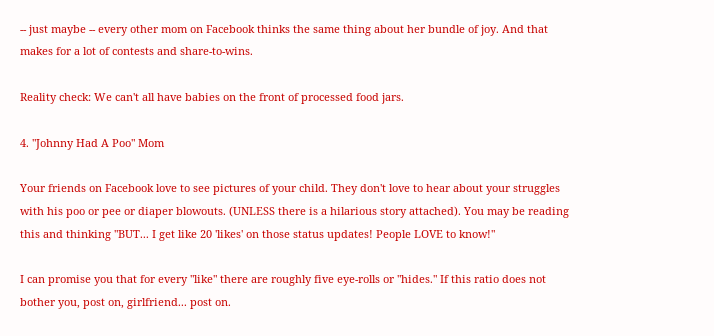-- just maybe -- every other mom on Facebook thinks the same thing about her bundle of joy. And that makes for a lot of contests and share-to-wins.

Reality check: We can't all have babies on the front of processed food jars.

4. "Johnny Had A Poo" Mom

Your friends on Facebook love to see pictures of your child. They don't love to hear about your struggles with his poo or pee or diaper blowouts. (UNLESS there is a hilarious story attached). You may be reading this and thinking "BUT... I get like 20 'likes' on those status updates! People LOVE to know!"

I can promise you that for every "like" there are roughly five eye-rolls or "hides." If this ratio does not bother you, post on, girlfriend... post on.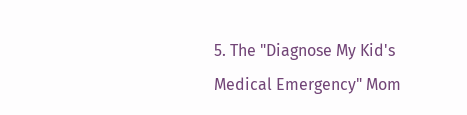5. The "Diagnose My Kid's Medical Emergency" Mom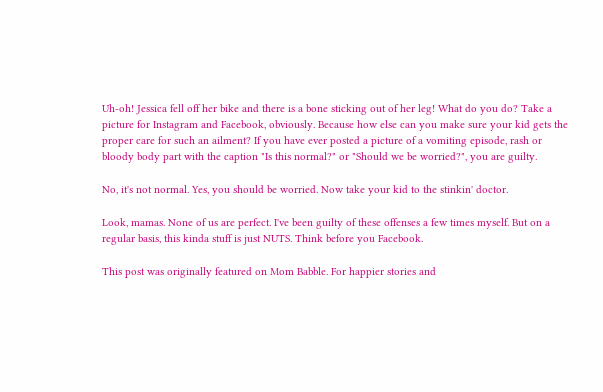Uh-oh! Jessica fell off her bike and there is a bone sticking out of her leg! What do you do? Take a picture for Instagram and Facebook, obviously. Because how else can you make sure your kid gets the proper care for such an ailment? If you have ever posted a picture of a vomiting episode, rash or bloody body part with the caption "Is this normal?" or "Should we be worried?", you are guilty.

No, it's not normal. Yes, you should be worried. Now take your kid to the stinkin' doctor.

Look, mamas. None of us are perfect. I've been guilty of these offenses a few times myself. But on a regular basis, this kinda stuff is just NUTS. Think before you Facebook.

This post was originally featured on Mom Babble. For happier stories and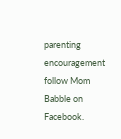parenting encouragement follow Mom Babble on Facebook.